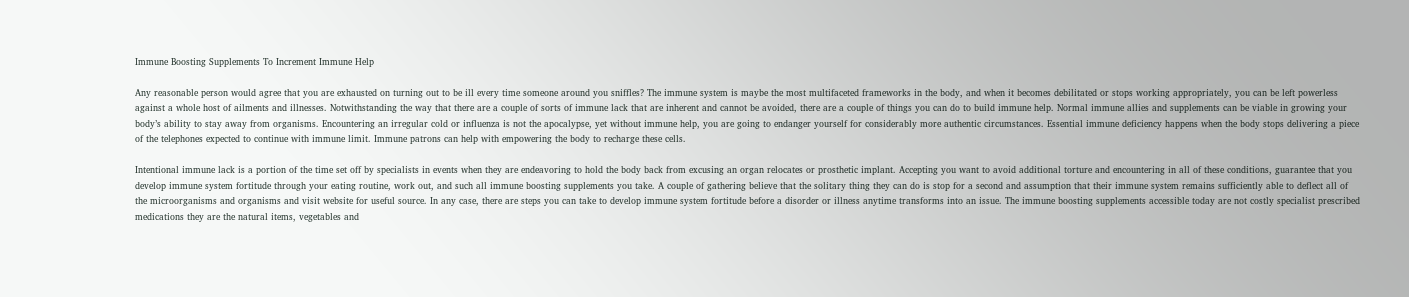Immune Boosting Supplements To Increment Immune Help

Any reasonable person would agree that you are exhausted on turning out to be ill every time someone around you sniffles? The immune system is maybe the most multifaceted frameworks in the body, and when it becomes debilitated or stops working appropriately, you can be left powerless against a whole host of ailments and illnesses. Notwithstanding the way that there are a couple of sorts of immune lack that are inherent and cannot be avoided, there are a couple of things you can do to build immune help. Normal immune allies and supplements can be viable in growing your body’s ability to stay away from organisms. Encountering an irregular cold or influenza is not the apocalypse, yet without immune help, you are going to endanger yourself for considerably more authentic circumstances. Essential immune deficiency happens when the body stops delivering a piece of the telephones expected to continue with immune limit. Immune patrons can help with empowering the body to recharge these cells.

Intentional immune lack is a portion of the time set off by specialists in events when they are endeavoring to hold the body back from excusing an organ relocates or prosthetic implant. Accepting you want to avoid additional torture and encountering in all of these conditions, guarantee that you develop immune system fortitude through your eating routine, work out, and such all immune boosting supplements you take. A couple of gathering believe that the solitary thing they can do is stop for a second and assumption that their immune system remains sufficiently able to deflect all of the microorganisms and organisms and visit website for useful source. In any case, there are steps you can take to develop immune system fortitude before a disorder or illness anytime transforms into an issue. The immune boosting supplements accessible today are not costly specialist prescribed medications they are the natural items, vegetables and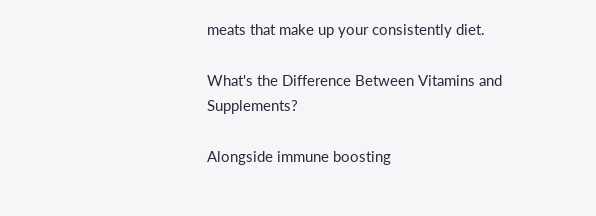meats that make up your consistently diet.

What's the Difference Between Vitamins and Supplements?

Alongside immune boosting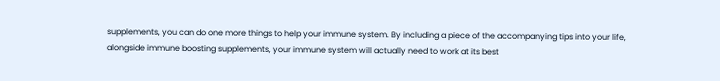supplements, you can do one more things to help your immune system. By including a piece of the accompanying tips into your life, alongside immune boosting supplements, your immune system will actually need to work at its best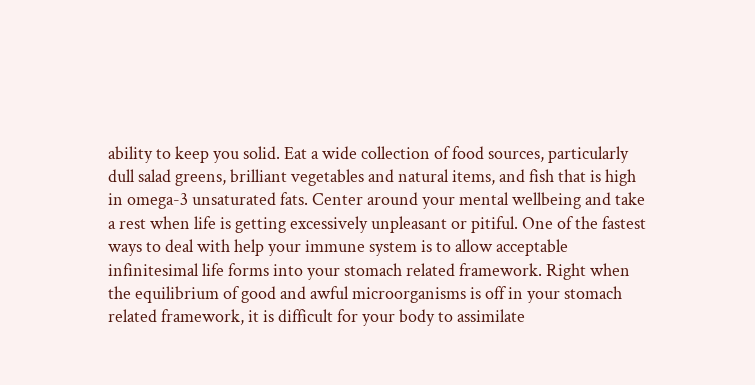ability to keep you solid. Eat a wide collection of food sources, particularly dull salad greens, brilliant vegetables and natural items, and fish that is high in omega-3 unsaturated fats. Center around your mental wellbeing and take a rest when life is getting excessively unpleasant or pitiful. One of the fastest ways to deal with help your immune system is to allow acceptable infinitesimal life forms into your stomach related framework. Right when the equilibrium of good and awful microorganisms is off in your stomach related framework, it is difficult for your body to assimilate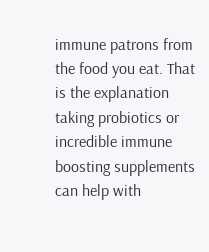immune patrons from the food you eat. That is the explanation taking probiotics or incredible immune boosting supplements can help with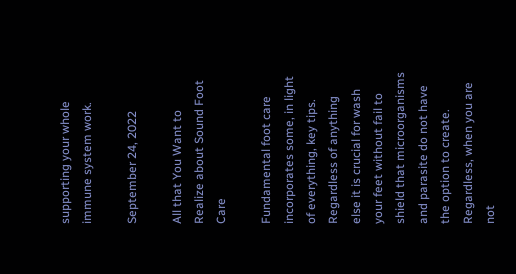supporting your whole immune system work.

September 24, 2022

All that You Want to Realize about Sound Foot Care

Fundamental foot care incorporates some, in light of everything, key tips. Regardless of anything else it is crucial for wash your feet without fail to shield that microorganisms and parasite do not have the option to create. Regardless, when you are not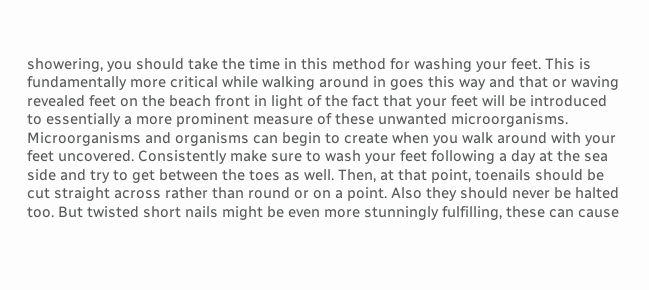showering, you should take the time in this method for washing your feet. This is fundamentally more critical while walking around in goes this way and that or waving revealed feet on the beach front in light of the fact that your feet will be introduced to essentially a more prominent measure of these unwanted microorganisms. Microorganisms and organisms can begin to create when you walk around with your feet uncovered. Consistently make sure to wash your feet following a day at the sea side and try to get between the toes as well. Then, at that point, toenails should be cut straight across rather than round or on a point. Also they should never be halted too. But twisted short nails might be even more stunningly fulfilling, these can cause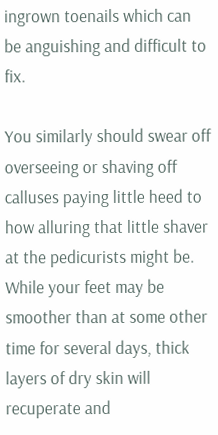ingrown toenails which can be anguishing and difficult to fix.

You similarly should swear off overseeing or shaving off calluses paying little heed to how alluring that little shaver at the pedicurists might be. While your feet may be smoother than at some other time for several days, thick layers of dry skin will recuperate and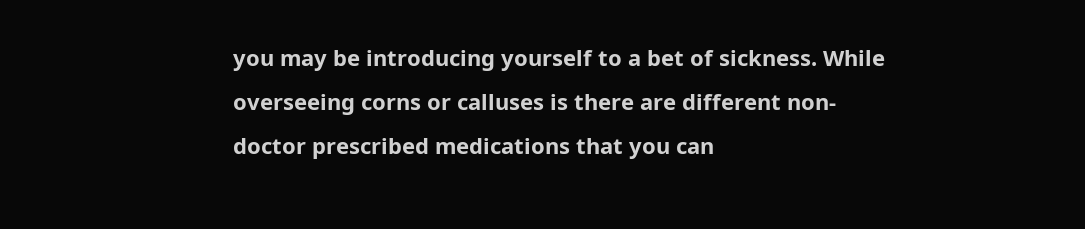you may be introducing yourself to a bet of sickness. While overseeing corns or calluses is there are different non-doctor prescribed medications that you can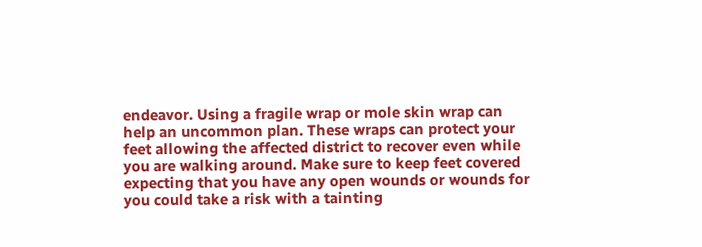endeavor. Using a fragile wrap or mole skin wrap can help an uncommon plan. These wraps can protect your feet allowing the affected district to recover even while you are walking around. Make sure to keep feet covered expecting that you have any open wounds or wounds for you could take a risk with a tainting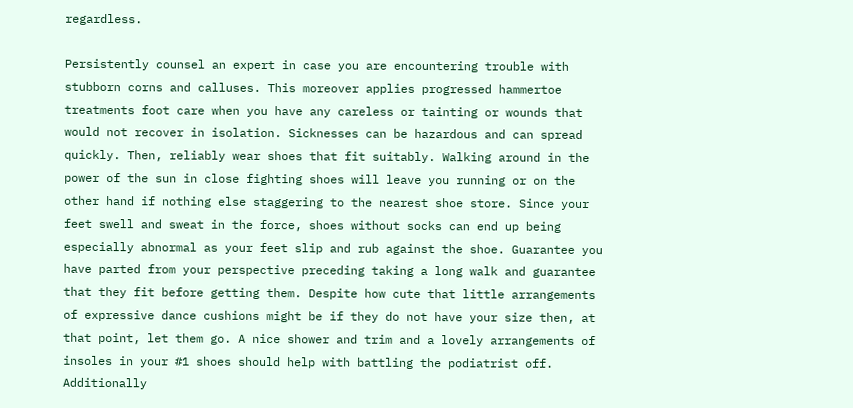regardless.

Persistently counsel an expert in case you are encountering trouble with stubborn corns and calluses. This moreover applies progressed hammertoe treatments foot care when you have any careless or tainting or wounds that would not recover in isolation. Sicknesses can be hazardous and can spread quickly. Then, reliably wear shoes that fit suitably. Walking around in the power of the sun in close fighting shoes will leave you running or on the other hand if nothing else staggering to the nearest shoe store. Since your feet swell and sweat in the force, shoes without socks can end up being especially abnormal as your feet slip and rub against the shoe. Guarantee you have parted from your perspective preceding taking a long walk and guarantee that they fit before getting them. Despite how cute that little arrangements of expressive dance cushions might be if they do not have your size then, at that point, let them go. A nice shower and trim and a lovely arrangements of insoles in your #1 shoes should help with battling the podiatrist off. Additionally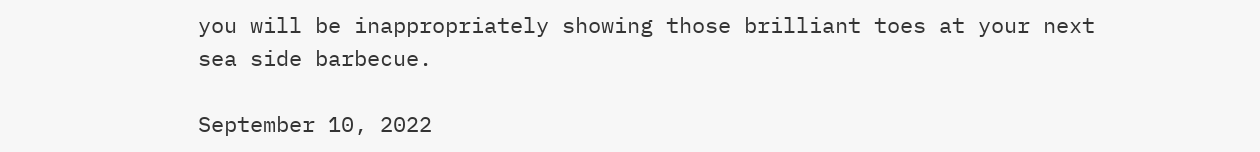you will be inappropriately showing those brilliant toes at your next sea side barbecue.

September 10, 2022